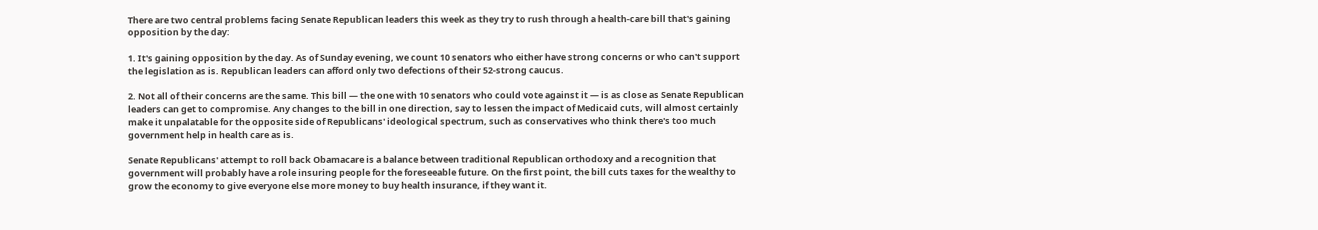There are two central problems facing Senate Republican leaders this week as they try to rush through a health-care bill that's gaining opposition by the day:

1. It's gaining opposition by the day. As of Sunday evening, we count 10 senators who either have strong concerns or who can't support the legislation as is. Republican leaders can afford only two defections of their 52-strong caucus.

2. Not all of their concerns are the same. This bill — the one with 10 senators who could vote against it — is as close as Senate Republican leaders can get to compromise. Any changes to the bill in one direction, say to lessen the impact of Medicaid cuts, will almost certainly make it unpalatable for the opposite side of Republicans' ideological spectrum, such as conservatives who think there's too much government help in health care as is.

Senate Republicans' attempt to roll back Obamacare is a balance between traditional Republican orthodoxy and a recognition that government will probably have a role insuring people for the foreseeable future. On the first point, the bill cuts taxes for the wealthy to grow the economy to give everyone else more money to buy health insurance, if they want it.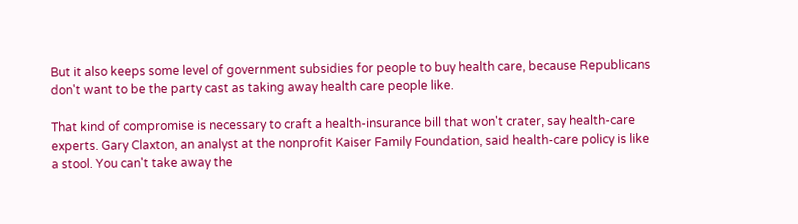But it also keeps some level of government subsidies for people to buy health care, because Republicans don't want to be the party cast as taking away health care people like.

That kind of compromise is necessary to craft a health-insurance bill that won't crater, say health-care experts. Gary Claxton, an analyst at the nonprofit Kaiser Family Foundation, said health-care policy is like a stool. You can't take away the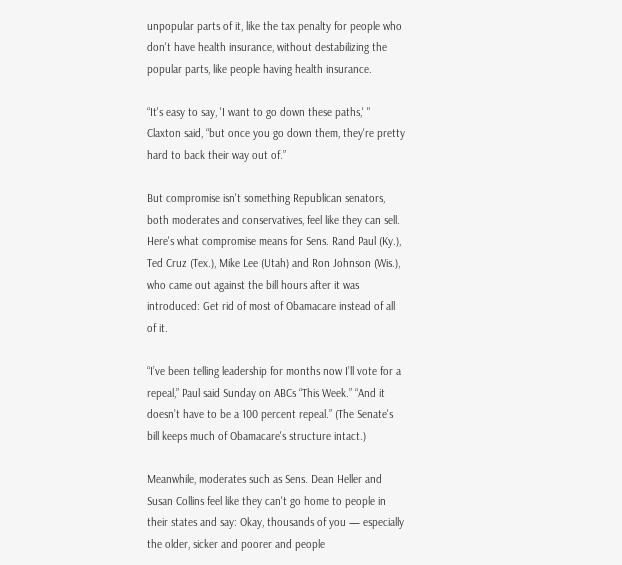unpopular parts of it, like the tax penalty for people who don't have health insurance, without destabilizing the popular parts, like people having health insurance.

“It's easy to say, 'I want to go down these paths,' " Claxton said, “but once you go down them, they're pretty hard to back their way out of.”

But compromise isn't something Republican senators, both moderates and conservatives, feel like they can sell. Here's what compromise means for Sens. Rand Paul (Ky.), Ted Cruz (Tex.), Mike Lee (Utah) and Ron Johnson (Wis.), who came out against the bill hours after it was introduced: Get rid of most of Obamacare instead of all of it.

“I’ve been telling leadership for months now I’ll vote for a repeal,” Paul said Sunday on ABCs “This Week.” “And it doesn’t have to be a 100 percent repeal.” (The Senate's bill keeps much of Obamacare's structure intact.)

Meanwhile, moderates such as Sens. Dean Heller and Susan Collins feel like they can't go home to people in their states and say: Okay, thousands of you — especially the older, sicker and poorer and people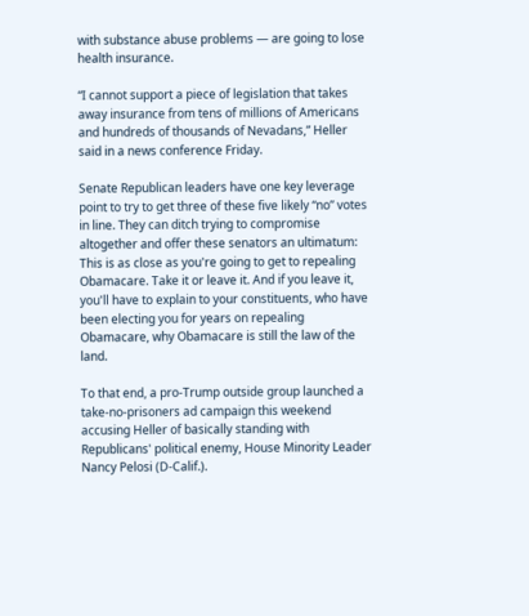with substance abuse problems — are going to lose health insurance.

“I cannot support a piece of legislation that takes away insurance from tens of millions of Americans and hundreds of thousands of Nevadans,” Heller said in a news conference Friday.

Senate Republican leaders have one key leverage point to try to get three of these five likely “no” votes in line. They can ditch trying to compromise altogether and offer these senators an ultimatum: This is as close as you're going to get to repealing Obamacare. Take it or leave it. And if you leave it, you'll have to explain to your constituents, who have been electing you for years on repealing Obamacare, why Obamacare is still the law of the land.

To that end, a pro-Trump outside group launched a take-no-prisoners ad campaign this weekend accusing Heller of basically standing with Republicans' political enemy, House Minority Leader Nancy Pelosi (D-Calif.).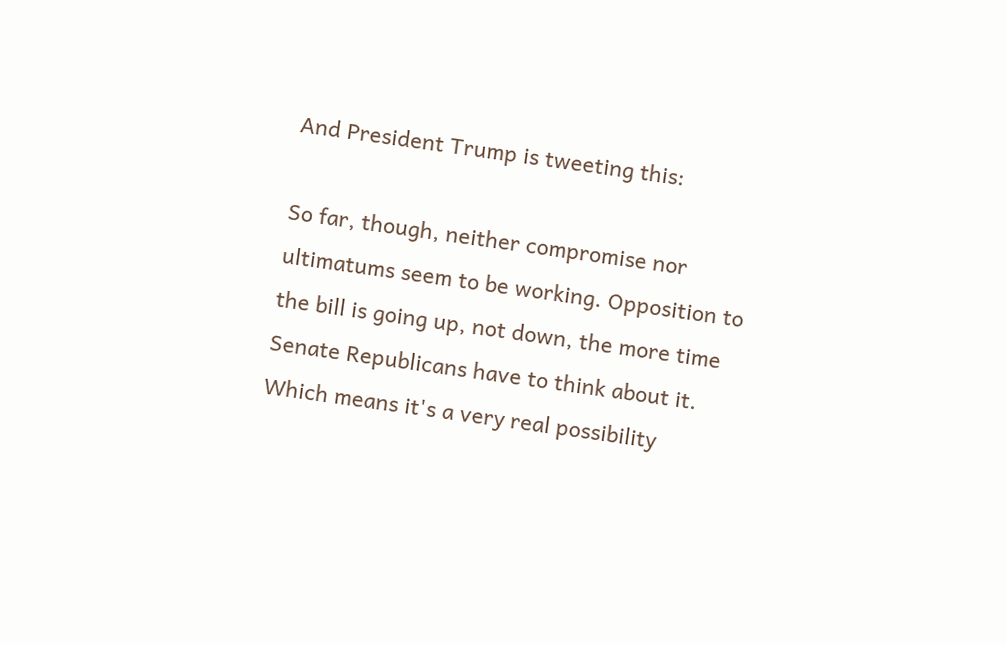And President Trump is tweeting this:

So far, though, neither compromise nor ultimatums seem to be working. Opposition to the bill is going up, not down, the more time Senate Republicans have to think about it. Which means it's a very real possibility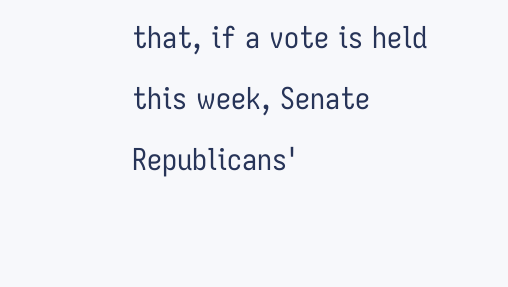that, if a vote is held this week, Senate Republicans'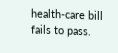health-care bill fails to pass.